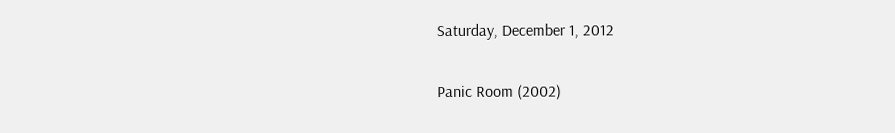Saturday, December 1, 2012

Panic Room (2002)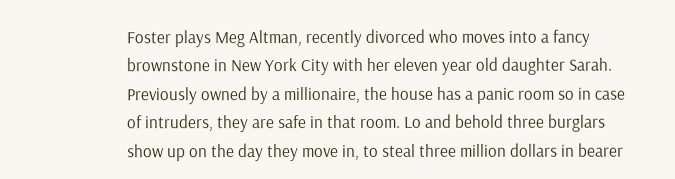Foster plays Meg Altman, recently divorced who moves into a fancy brownstone in New York City with her eleven year old daughter Sarah. Previously owned by a millionaire, the house has a panic room so in case of intruders, they are safe in that room. Lo and behold three burglars show up on the day they move in, to steal three million dollars in bearer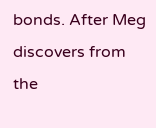bonds. After Meg discovers from the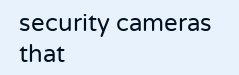security cameras that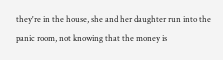they're in the house, she and her daughter run into the panic room, not knowing that the money is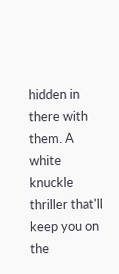hidden in there with them. A white knuckle thriller that'll keep you on the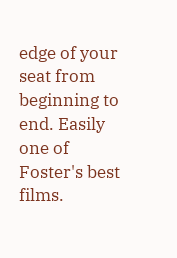edge of your seat from beginning to end. Easily one of Foster's best films.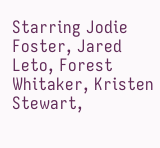Starring Jodie Foster, Jared Leto, Forest Whitaker, Kristen Stewart,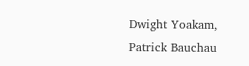Dwight Yoakam, Patrick Bauchau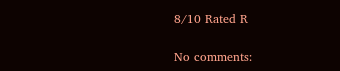8/10 Rated R

No comments: